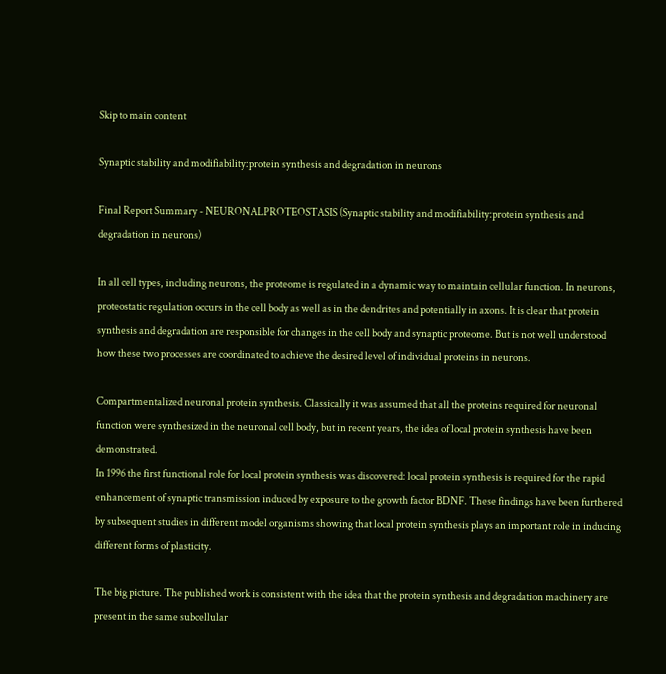Skip to main content

Synaptic stability and modifiability:protein synthesis and degradation in neurons

Final Report Summary - NEURONALPROTEOSTASIS (Synaptic stability and modifiability:protein synthesis and degradation in neurons)

In all cell types, including neurons, the proteome is regulated in a dynamic way to maintain cellular function. In neurons, proteostatic regulation occurs in the cell body as well as in the dendrites and potentially in axons. It is clear that protein synthesis and degradation are responsible for changes in the cell body and synaptic proteome. But is not well understood how these two processes are coordinated to achieve the desired level of individual proteins in neurons.

Compartmentalized neuronal protein synthesis. Classically it was assumed that all the proteins required for neuronal function were synthesized in the neuronal cell body, but in recent years, the idea of local protein synthesis have been demonstrated.
In 1996 the first functional role for local protein synthesis was discovered: local protein synthesis is required for the rapid enhancement of synaptic transmission induced by exposure to the growth factor BDNF. These findings have been furthered by subsequent studies in different model organisms showing that local protein synthesis plays an important role in inducing different forms of plasticity.

The big picture. The published work is consistent with the idea that the protein synthesis and degradation machinery are present in the same subcellular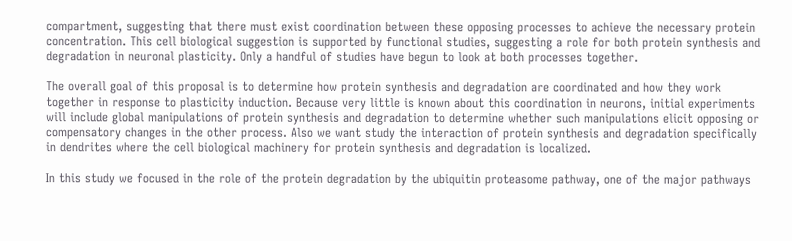compartment, suggesting that there must exist coordination between these opposing processes to achieve the necessary protein concentration. This cell biological suggestion is supported by functional studies, suggesting a role for both protein synthesis and degradation in neuronal plasticity. Only a handful of studies have begun to look at both processes together.

The overall goal of this proposal is to determine how protein synthesis and degradation are coordinated and how they work together in response to plasticity induction. Because very little is known about this coordination in neurons, initial experiments will include global manipulations of protein synthesis and degradation to determine whether such manipulations elicit opposing or compensatory changes in the other process. Also we want study the interaction of protein synthesis and degradation specifically in dendrites where the cell biological machinery for protein synthesis and degradation is localized.

In this study we focused in the role of the protein degradation by the ubiquitin proteasome pathway, one of the major pathways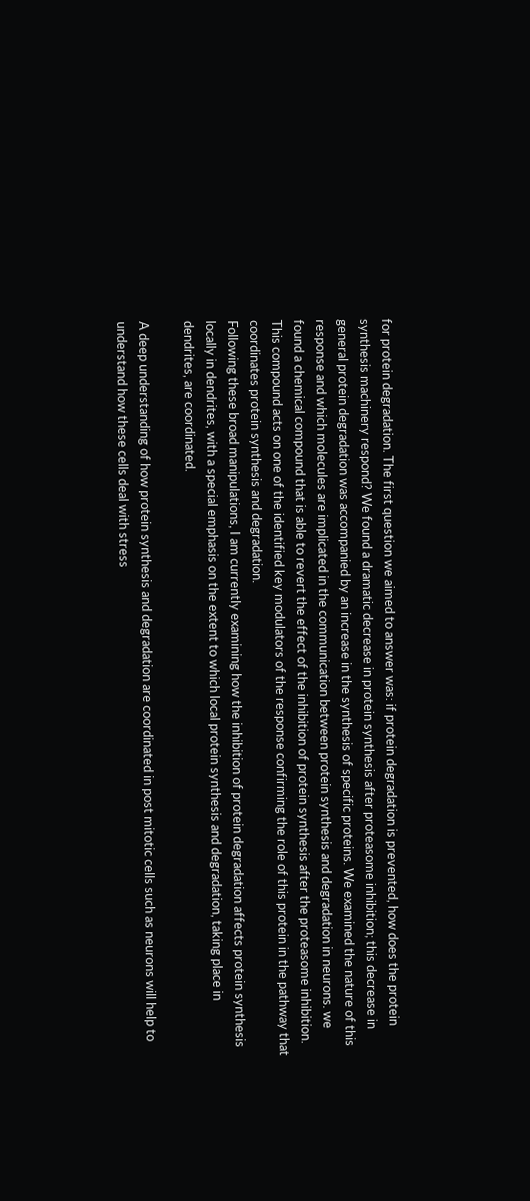for protein degradation. The first question we aimed to answer was: if protein degradation is prevented, how does the protein synthesis machinery respond? We found a dramatic decrease in protein synthesis after proteasome inhibition; this decrease in general protein degradation was accompanied by an increase in the synthesis of specific proteins. We examined the nature of this response and which molecules are implicated in the communication between protein synthesis and degradation in neurons. we found a chemical compound that is able to revert the effect of the inhibition of protein synthesis after the proteasome inhibition. This compound acts on one of the identified key modulators of the response confirming the role of this protein in the pathway that coordinates protein synthesis and degradation.
Following these broad manipulations, I am currently examining how the inhibition of protein degradation affects protein synthesis locally in dendrites, with a special emphasis on the extent to which local protein synthesis and degradation, taking place in dendrites, are coordinated.

A deep understanding of how protein synthesis and degradation are coordinated in post mitotic cells such as neurons will help to understand how these cells deal with stress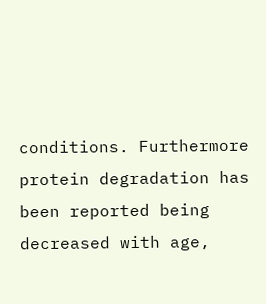conditions. Furthermore protein degradation has been reported being decreased with age,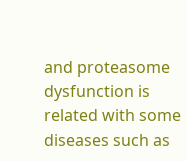and proteasome dysfunction is related with some diseases such as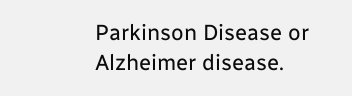Parkinson Disease or Alzheimer disease.